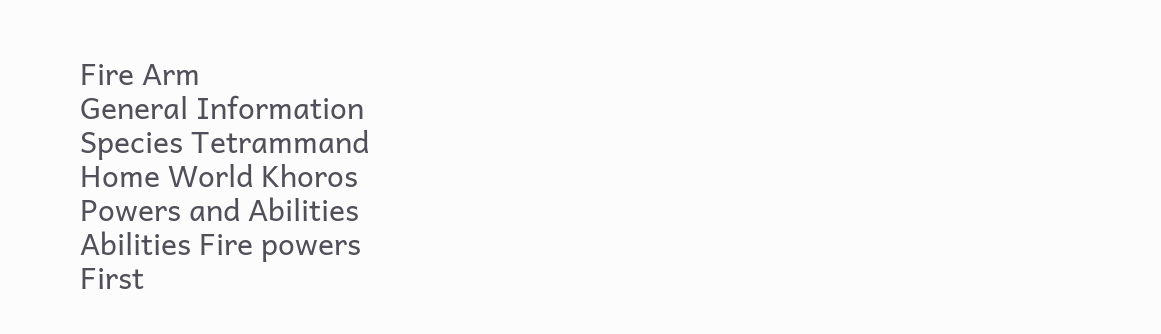Fire Arm
General Information
Species Tetrammand
Home World Khoros
Powers and Abilities
Abilities Fire powers
First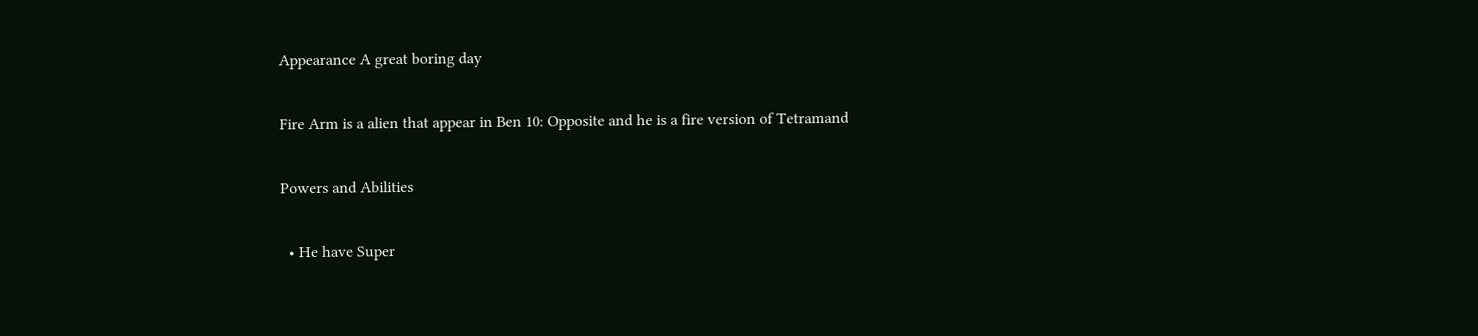Appearance A great boring day

Fire Arm is a alien that appear in Ben 10: Opposite and he is a fire version of Tetramand

Powers and Abilities

  • He have Super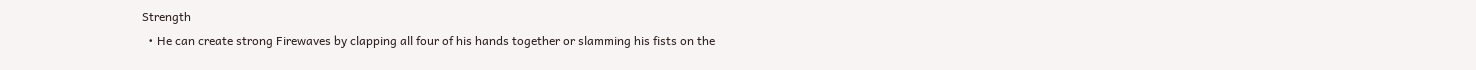Strength
  • He can create strong Firewaves by clapping all four of his hands together or slamming his fists on the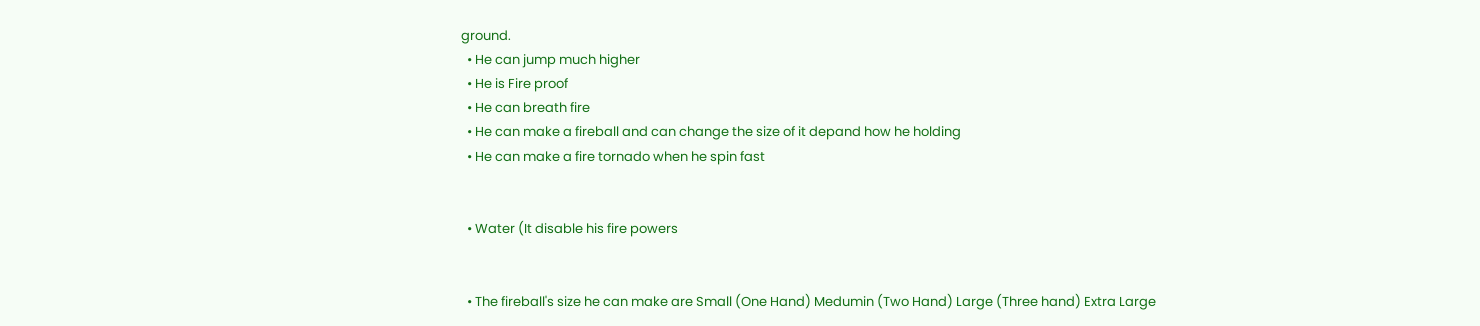ground.
  • He can jump much higher
  • He is Fire proof
  • He can breath fire
  • He can make a fireball and can change the size of it depand how he holding
  • He can make a fire tornado when he spin fast


  • Water (It disable his fire powers


  • The fireball's size he can make are Small (One Hand) Medumin (Two Hand) Large (Three hand) Extra Large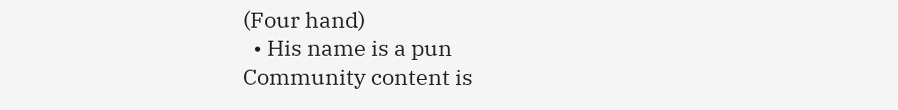(Four hand)
  • His name is a pun
Community content is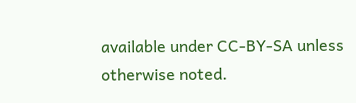available under CC-BY-SA unless otherwise noted.